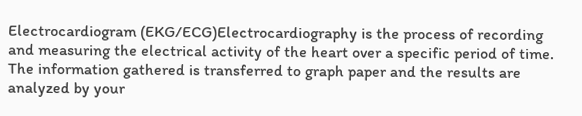Electrocardiogram (EKG/ECG)Electrocardiography is the process of recording and measuring the electrical activity of the heart over a specific period of time. The information gathered is transferred to graph paper and the results are analyzed by your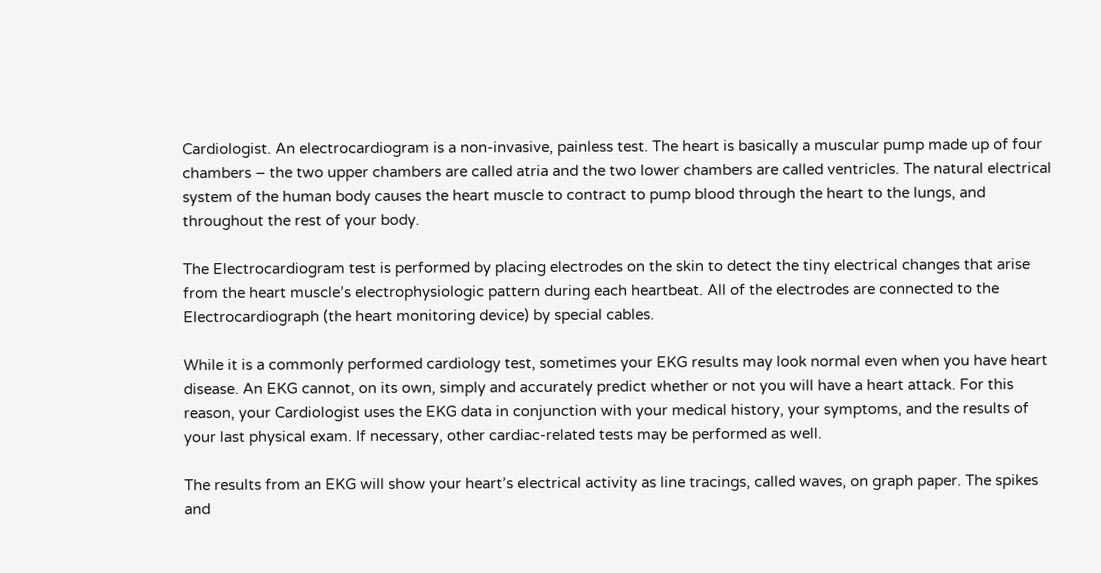Cardiologist. An electrocardiogram is a non-invasive, painless test. The heart is basically a muscular pump made up of four chambers – the two upper chambers are called atria and the two lower chambers are called ventricles. The natural electrical system of the human body causes the heart muscle to contract to pump blood through the heart to the lungs, and throughout the rest of your body.

The Electrocardiogram test is performed by placing electrodes on the skin to detect the tiny electrical changes that arise from the heart muscle’s electrophysiologic pattern during each heartbeat. All of the electrodes are connected to the Electrocardiograph (the heart monitoring device) by special cables.

While it is a commonly performed cardiology test, sometimes your EKG results may look normal even when you have heart disease. An EKG cannot, on its own, simply and accurately predict whether or not you will have a heart attack. For this reason, your Cardiologist uses the EKG data in conjunction with your medical history, your symptoms, and the results of your last physical exam. If necessary, other cardiac-related tests may be performed as well.

The results from an EKG will show your heart’s electrical activity as line tracings, called waves, on graph paper. The spikes and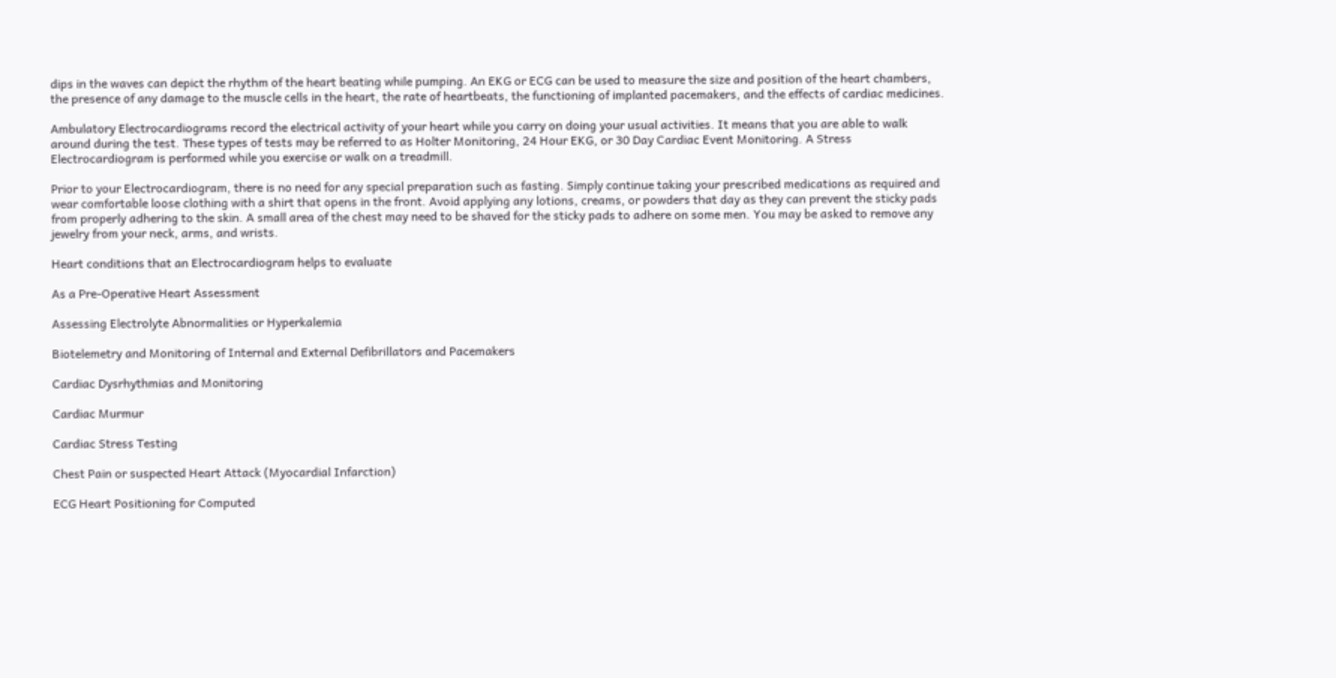dips in the waves can depict the rhythm of the heart beating while pumping. An EKG or ECG can be used to measure the size and position of the heart chambers, the presence of any damage to the muscle cells in the heart, the rate of heartbeats, the functioning of implanted pacemakers, and the effects of cardiac medicines.

Ambulatory Electrocardiograms record the electrical activity of your heart while you carry on doing your usual activities. It means that you are able to walk around during the test. These types of tests may be referred to as Holter Monitoring, 24 Hour EKG, or 30 Day Cardiac Event Monitoring. A Stress Electrocardiogram is performed while you exercise or walk on a treadmill.

Prior to your Electrocardiogram, there is no need for any special preparation such as fasting. Simply continue taking your prescribed medications as required and wear comfortable loose clothing with a shirt that opens in the front. Avoid applying any lotions, creams, or powders that day as they can prevent the sticky pads from properly adhering to the skin. A small area of the chest may need to be shaved for the sticky pads to adhere on some men. You may be asked to remove any jewelry from your neck, arms, and wrists.

Heart conditions that an Electrocardiogram helps to evaluate

As a Pre-Operative Heart Assessment

Assessing Electrolyte Abnormalities or Hyperkalemia

Biotelemetry and Monitoring of Internal and External Defibrillators and Pacemakers

Cardiac Dysrhythmias and Monitoring

Cardiac Murmur

Cardiac Stress Testing

Chest Pain or suspected Heart Attack (Myocardial Infarction)

ECG Heart Positioning for Computed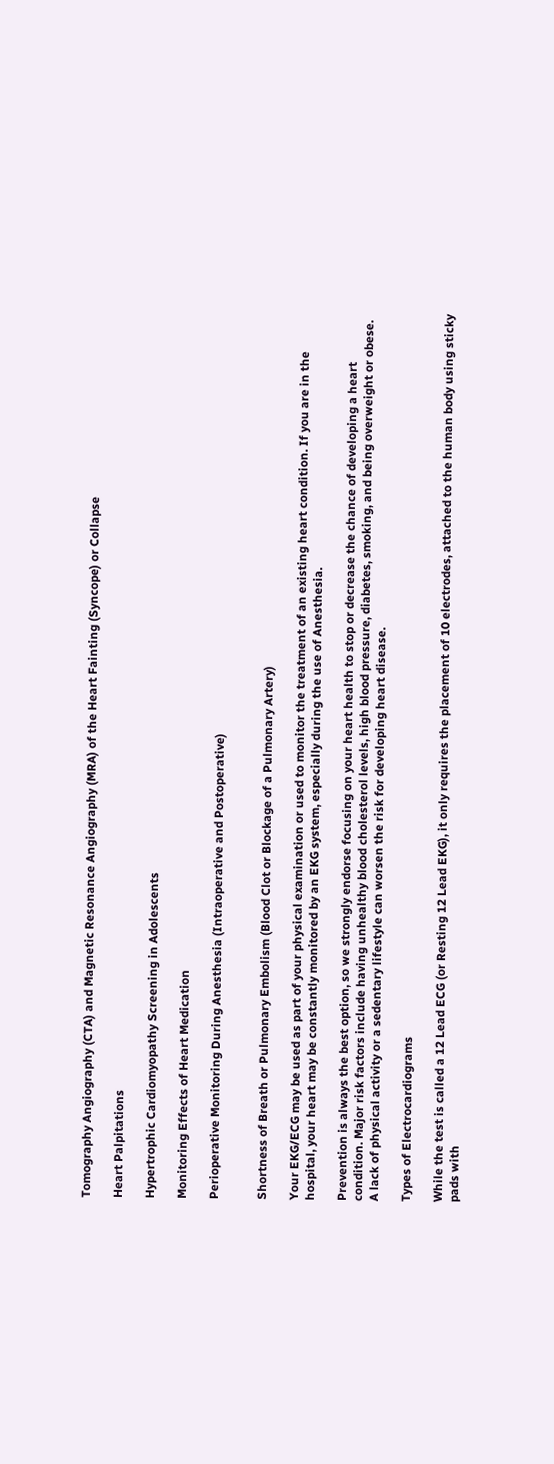Tomography Angiography (CTA) and Magnetic Resonance Angiography (MRA) of the Heart Fainting (Syncope) or Collapse

Heart Palpitations

Hypertrophic Cardiomyopathy Screening in Adolescents

Monitoring Effects of Heart Medication

Perioperative Monitoring During Anesthesia (Intraoperative and Postoperative)


Shortness of Breath or Pulmonary Embolism (Blood Clot or Blockage of a Pulmonary Artery)

Your EKG/ECG may be used as part of your physical examination or used to monitor the treatment of an existing heart condition. If you are in the hospital, your heart may be constantly monitored by an EKG system, especially during the use of Anesthesia.

Prevention is always the best option, so we strongly endorse focusing on your heart health to stop or decrease the chance of developing a heart condition. Major risk factors include having unhealthy blood cholesterol levels, high blood pressure, diabetes, smoking, and being overweight or obese. A lack of physical activity or a sedentary lifestyle can worsen the risk for developing heart disease.

Types of Electrocardiograms

While the test is called a 12 Lead ECG (or Resting 12 Lead EKG), it only requires the placement of 10 electrodes, attached to the human body using sticky pads with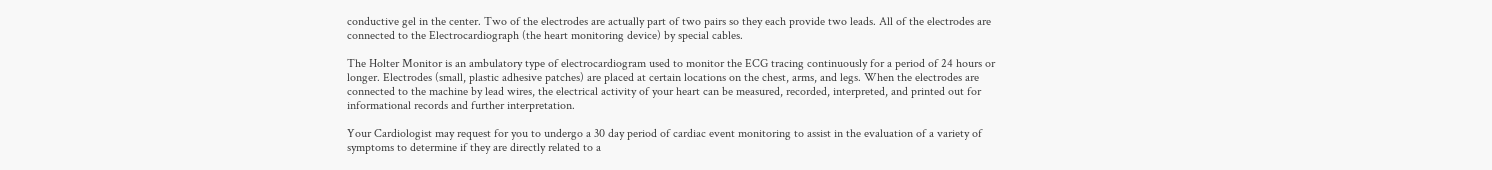conductive gel in the center. Two of the electrodes are actually part of two pairs so they each provide two leads. All of the electrodes are connected to the Electrocardiograph (the heart monitoring device) by special cables.

The Holter Monitor is an ambulatory type of electrocardiogram used to monitor the ECG tracing continuously for a period of 24 hours or longer. Electrodes (small, plastic adhesive patches) are placed at certain locations on the chest, arms, and legs. When the electrodes are connected to the machine by lead wires, the electrical activity of your heart can be measured, recorded, interpreted, and printed out for informational records and further interpretation.

Your Cardiologist may request for you to undergo a 30 day period of cardiac event monitoring to assist in the evaluation of a variety of symptoms to determine if they are directly related to a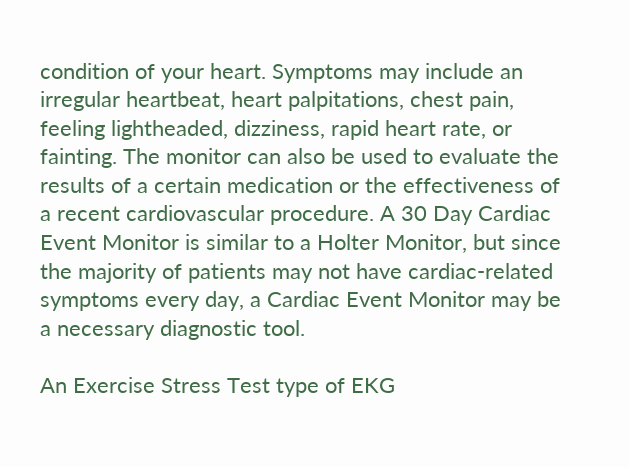condition of your heart. Symptoms may include an irregular heartbeat, heart palpitations, chest pain, feeling lightheaded, dizziness, rapid heart rate, or fainting. The monitor can also be used to evaluate the results of a certain medication or the effectiveness of a recent cardiovascular procedure. A 30 Day Cardiac Event Monitor is similar to a Holter Monitor, but since the majority of patients may not have cardiac-related symptoms every day, a Cardiac Event Monitor may be a necessary diagnostic tool.

An Exercise Stress Test type of EKG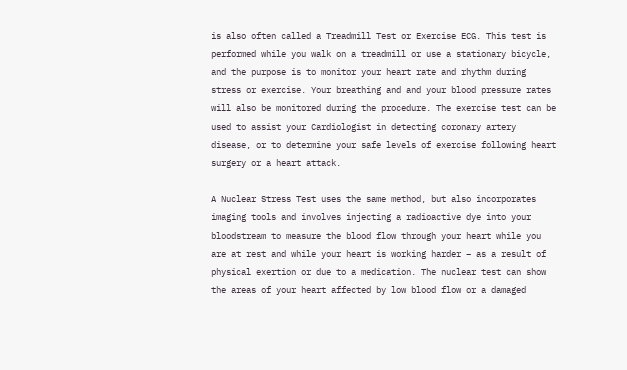is also often called a Treadmill Test or Exercise ECG. This test is performed while you walk on a treadmill or use a stationary bicycle, and the purpose is to monitor your heart rate and rhythm during stress or exercise. Your breathing and and your blood pressure rates will also be monitored during the procedure. The exercise test can be used to assist your Cardiologist in detecting coronary artery disease, or to determine your safe levels of exercise following heart surgery or a heart attack.

A Nuclear Stress Test uses the same method, but also incorporates imaging tools and involves injecting a radioactive dye into your bloodstream to measure the blood flow through your heart while you are at rest and while your heart is working harder – as a result of physical exertion or due to a medication. The nuclear test can show the areas of your heart affected by low blood flow or a damaged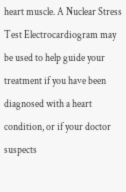heart muscle. A Nuclear Stress Test Electrocardiogram may be used to help guide your treatment if you have been diagnosed with a heart condition, or if your doctor suspects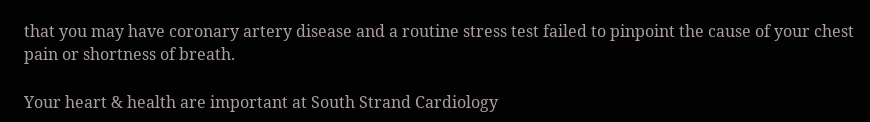that you may have coronary artery disease and a routine stress test failed to pinpoint the cause of your chest pain or shortness of breath.

Your heart & health are important at South Strand Cardiology